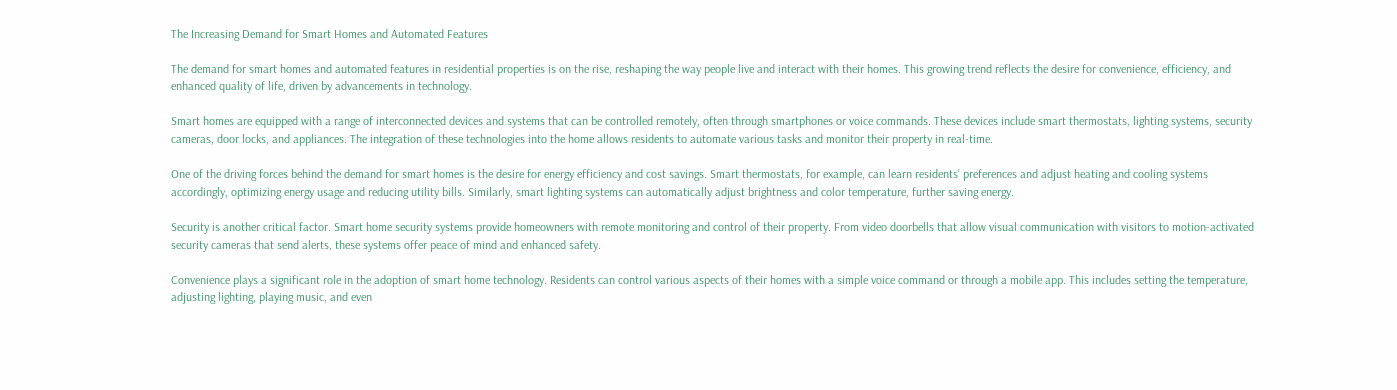The Increasing Demand for Smart Homes and Automated Features

The demand for smart homes and automated features in residential properties is on the rise, reshaping the way people live and interact with their homes. This growing trend reflects the desire for convenience, efficiency, and enhanced quality of life, driven by advancements in technology.

Smart homes are equipped with a range of interconnected devices and systems that can be controlled remotely, often through smartphones or voice commands. These devices include smart thermostats, lighting systems, security cameras, door locks, and appliances. The integration of these technologies into the home allows residents to automate various tasks and monitor their property in real-time.

One of the driving forces behind the demand for smart homes is the desire for energy efficiency and cost savings. Smart thermostats, for example, can learn residents’ preferences and adjust heating and cooling systems accordingly, optimizing energy usage and reducing utility bills. Similarly, smart lighting systems can automatically adjust brightness and color temperature, further saving energy.

Security is another critical factor. Smart home security systems provide homeowners with remote monitoring and control of their property. From video doorbells that allow visual communication with visitors to motion-activated security cameras that send alerts, these systems offer peace of mind and enhanced safety.

Convenience plays a significant role in the adoption of smart home technology. Residents can control various aspects of their homes with a simple voice command or through a mobile app. This includes setting the temperature, adjusting lighting, playing music, and even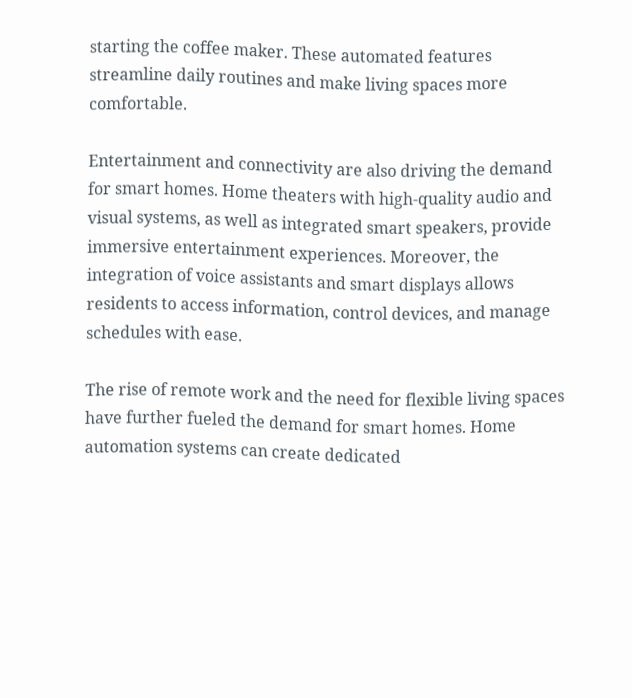starting the coffee maker. These automated features streamline daily routines and make living spaces more comfortable.

Entertainment and connectivity are also driving the demand for smart homes. Home theaters with high-quality audio and visual systems, as well as integrated smart speakers, provide immersive entertainment experiences. Moreover, the integration of voice assistants and smart displays allows residents to access information, control devices, and manage schedules with ease.

The rise of remote work and the need for flexible living spaces have further fueled the demand for smart homes. Home automation systems can create dedicated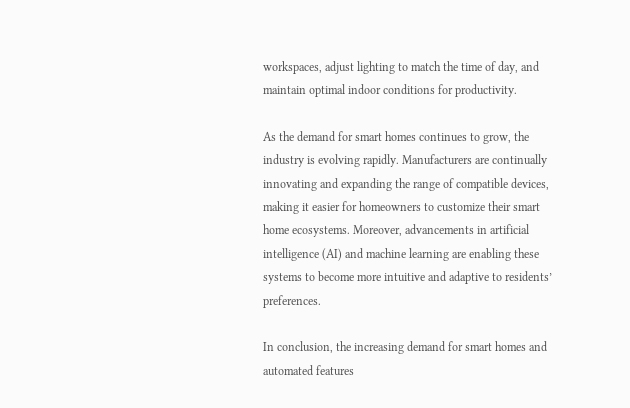workspaces, adjust lighting to match the time of day, and maintain optimal indoor conditions for productivity.

As the demand for smart homes continues to grow, the industry is evolving rapidly. Manufacturers are continually innovating and expanding the range of compatible devices, making it easier for homeowners to customize their smart home ecosystems. Moreover, advancements in artificial intelligence (AI) and machine learning are enabling these systems to become more intuitive and adaptive to residents’ preferences.

In conclusion, the increasing demand for smart homes and automated features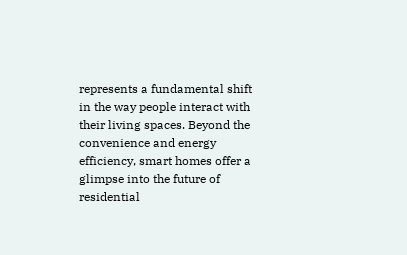represents a fundamental shift in the way people interact with their living spaces. Beyond the convenience and energy efficiency, smart homes offer a glimpse into the future of residential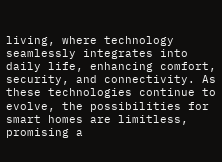living, where technology seamlessly integrates into daily life, enhancing comfort, security, and connectivity. As these technologies continue to evolve, the possibilities for smart homes are limitless, promising a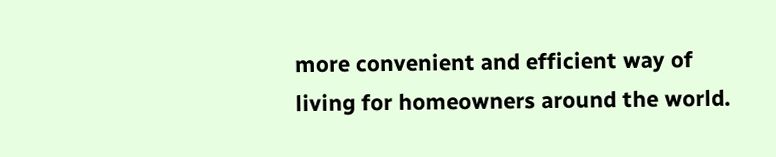more convenient and efficient way of living for homeowners around the world.